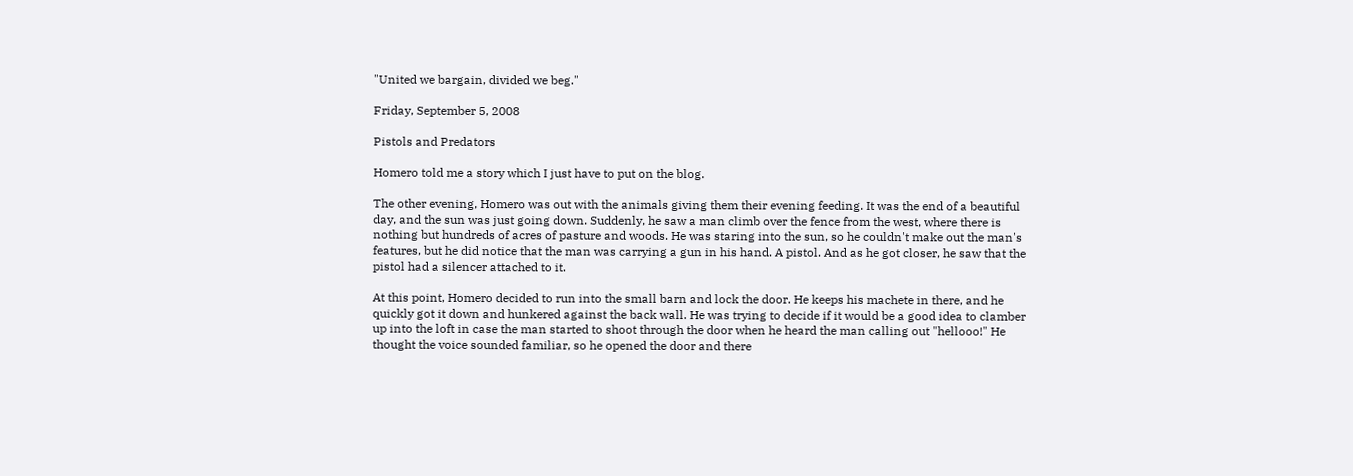"United we bargain, divided we beg."

Friday, September 5, 2008

Pistols and Predators

Homero told me a story which I just have to put on the blog.

The other evening, Homero was out with the animals giving them their evening feeding. It was the end of a beautiful day, and the sun was just going down. Suddenly, he saw a man climb over the fence from the west, where there is nothing but hundreds of acres of pasture and woods. He was staring into the sun, so he couldn't make out the man's features, but he did notice that the man was carrying a gun in his hand. A pistol. And as he got closer, he saw that the pistol had a silencer attached to it.

At this point, Homero decided to run into the small barn and lock the door. He keeps his machete in there, and he quickly got it down and hunkered against the back wall. He was trying to decide if it would be a good idea to clamber up into the loft in case the man started to shoot through the door when he heard the man calling out "hellooo!" He thought the voice sounded familiar, so he opened the door and there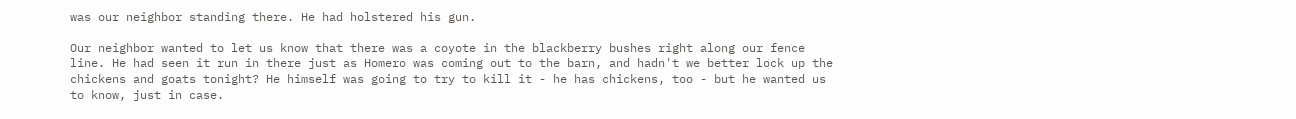was our neighbor standing there. He had holstered his gun.

Our neighbor wanted to let us know that there was a coyote in the blackberry bushes right along our fence line. He had seen it run in there just as Homero was coming out to the barn, and hadn't we better lock up the chickens and goats tonight? He himself was going to try to kill it - he has chickens, too - but he wanted us to know, just in case.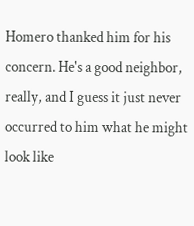Homero thanked him for his concern. He's a good neighbor, really, and I guess it just never occurred to him what he might look like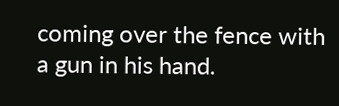coming over the fence with a gun in his hand.